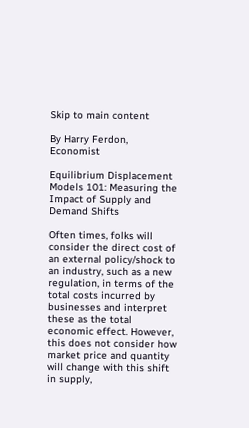Skip to main content

By Harry Ferdon, Economist

Equilibrium Displacement Models 101: Measuring the Impact of Supply and Demand Shifts

Often times, folks will consider the direct cost of an external policy/shock to an industry, such as a new regulation, in terms of the total costs incurred by businesses and interpret these as the total economic effect. However, this does not consider how market price and quantity will change with this shift in supply,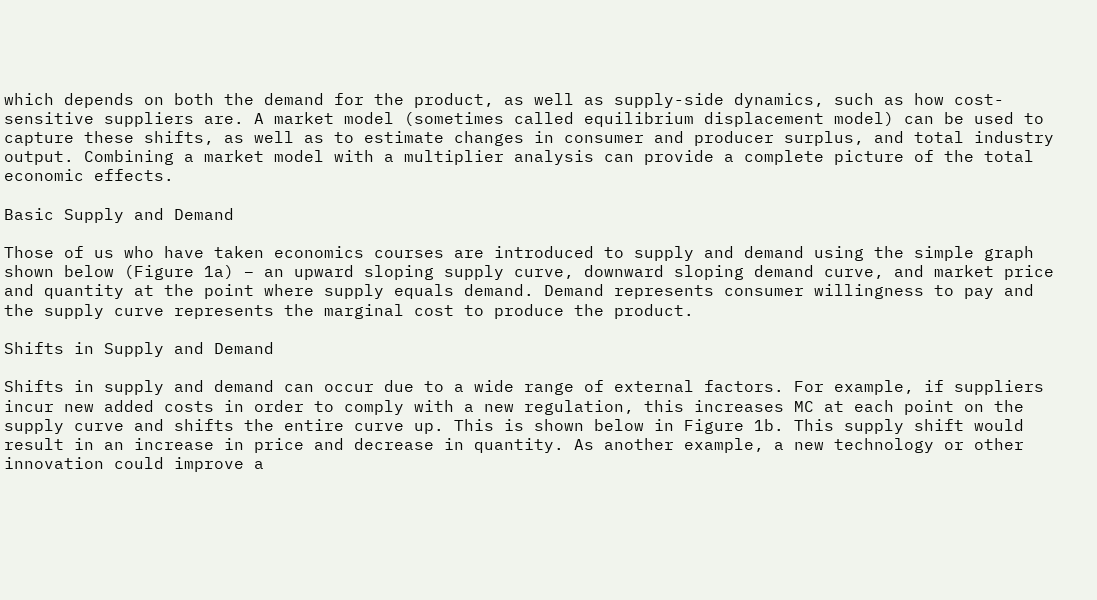which depends on both the demand for the product, as well as supply-side dynamics, such as how cost-sensitive suppliers are. A market model (sometimes called equilibrium displacement model) can be used to capture these shifts, as well as to estimate changes in consumer and producer surplus, and total industry output. Combining a market model with a multiplier analysis can provide a complete picture of the total economic effects.

Basic Supply and Demand

Those of us who have taken economics courses are introduced to supply and demand using the simple graph shown below (Figure 1a) – an upward sloping supply curve, downward sloping demand curve, and market price and quantity at the point where supply equals demand. Demand represents consumer willingness to pay and the supply curve represents the marginal cost to produce the product.

Shifts in Supply and Demand

Shifts in supply and demand can occur due to a wide range of external factors. For example, if suppliers incur new added costs in order to comply with a new regulation, this increases MC at each point on the supply curve and shifts the entire curve up. This is shown below in Figure 1b. This supply shift would result in an increase in price and decrease in quantity. As another example, a new technology or other innovation could improve a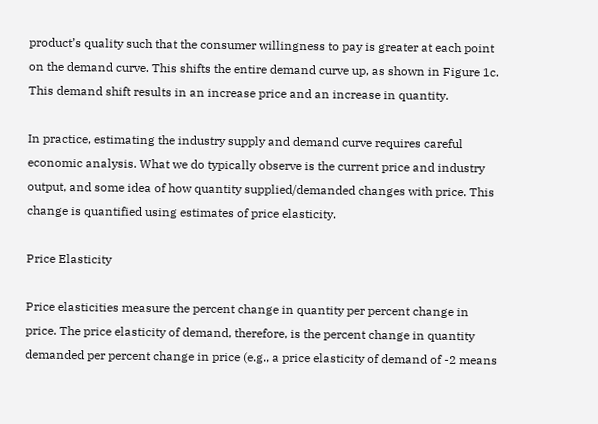product’s quality such that the consumer willingness to pay is greater at each point on the demand curve. This shifts the entire demand curve up, as shown in Figure 1c. This demand shift results in an increase price and an increase in quantity.

In practice, estimating the industry supply and demand curve requires careful economic analysis. What we do typically observe is the current price and industry output, and some idea of how quantity supplied/demanded changes with price. This change is quantified using estimates of price elasticity.

Price Elasticity

Price elasticities measure the percent change in quantity per percent change in price. The price elasticity of demand, therefore, is the percent change in quantity demanded per percent change in price (e.g., a price elasticity of demand of -2 means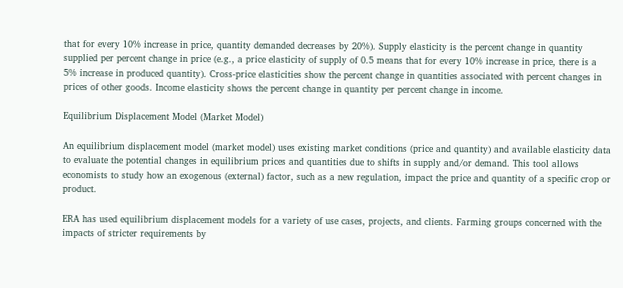that for every 10% increase in price, quantity demanded decreases by 20%). Supply elasticity is the percent change in quantity supplied per percent change in price (e.g., a price elasticity of supply of 0.5 means that for every 10% increase in price, there is a 5% increase in produced quantity). Cross-price elasticities show the percent change in quantities associated with percent changes in prices of other goods. Income elasticity shows the percent change in quantity per percent change in income.

Equilibrium Displacement Model (Market Model)

An equilibrium displacement model (market model) uses existing market conditions (price and quantity) and available elasticity data to evaluate the potential changes in equilibrium prices and quantities due to shifts in supply and/or demand. This tool allows economists to study how an exogenous (external) factor, such as a new regulation, impact the price and quantity of a specific crop or product.

ERA has used equilibrium displacement models for a variety of use cases, projects, and clients. Farming groups concerned with the impacts of stricter requirements by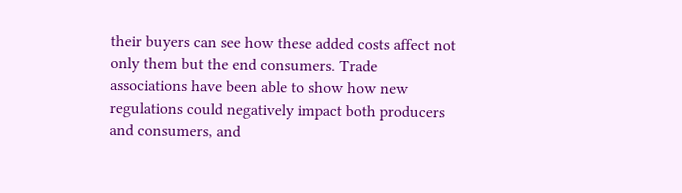their buyers can see how these added costs affect not only them but the end consumers. Trade associations have been able to show how new regulations could negatively impact both producers and consumers, and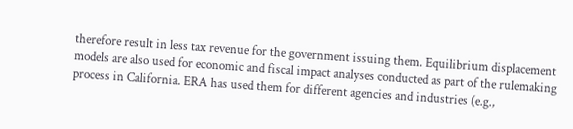therefore result in less tax revenue for the government issuing them. Equilibrium displacement models are also used for economic and fiscal impact analyses conducted as part of the rulemaking process in California. ERA has used them for different agencies and industries (e.g.,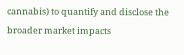cannabis) to quantify and disclose the broader market impacts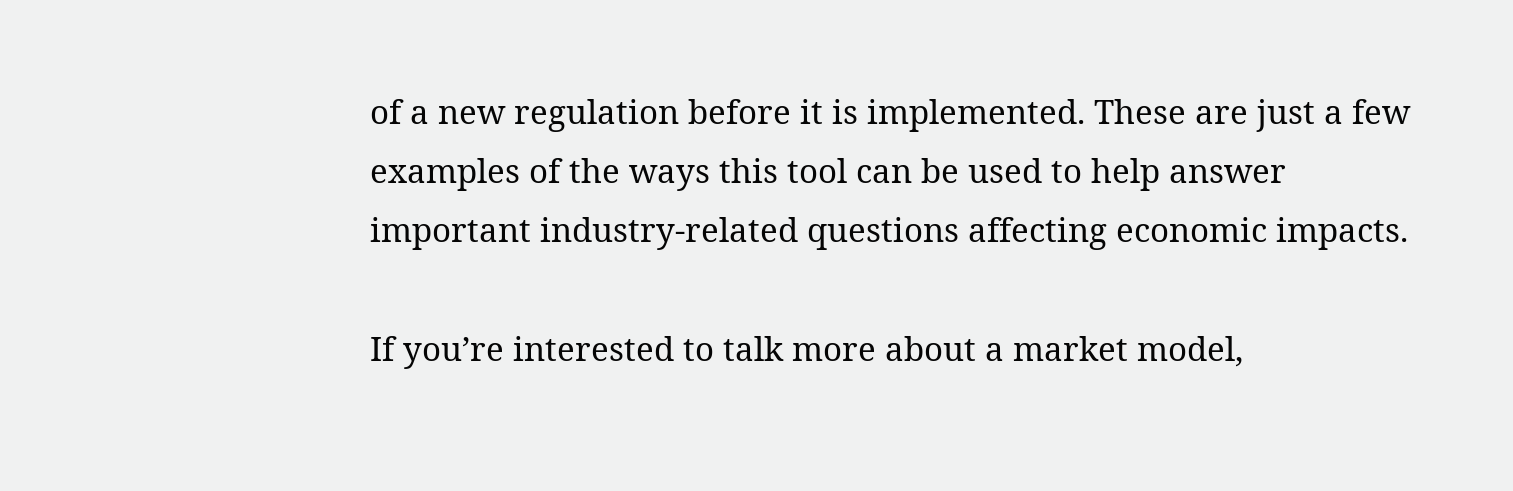of a new regulation before it is implemented. These are just a few examples of the ways this tool can be used to help answer important industry-related questions affecting economic impacts.

If you’re interested to talk more about a market model,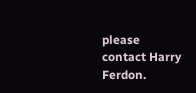please contact Harry Ferdon.